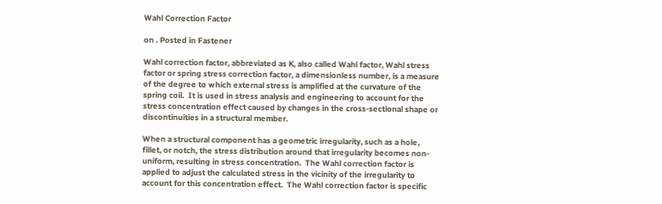Wahl Correction Factor

on . Posted in Fastener

Wahl correction factor, abbreviated as K, also called Wahl factor, Wahl stress factor or spring stress correction factor, a dimensionless number, is a measure of the degree to which external stress is amplified at the curvature of the spring coil.  It is used in stress analysis and engineering to account for the stress concentration effect caused by changes in the cross-sectional shape or discontinuities in a structural member.

When a structural component has a geometric irregularity, such as a hole, fillet, or notch, the stress distribution around that irregularity becomes non-uniform, resulting in stress concentration.  The Wahl correction factor is applied to adjust the calculated stress in the vicinity of the irregularity to account for this concentration effect.  The Wahl correction factor is specific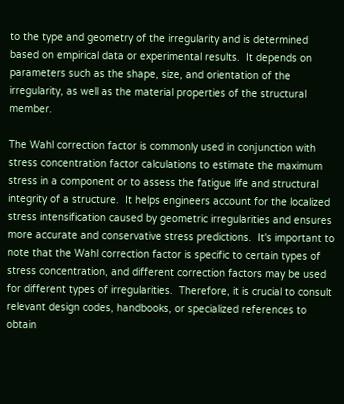to the type and geometry of the irregularity and is determined based on empirical data or experimental results.  It depends on parameters such as the shape, size, and orientation of the irregularity, as well as the material properties of the structural member.

The Wahl correction factor is commonly used in conjunction with stress concentration factor calculations to estimate the maximum stress in a component or to assess the fatigue life and structural integrity of a structure.  It helps engineers account for the localized stress intensification caused by geometric irregularities and ensures more accurate and conservative stress predictions.  It's important to note that the Wahl correction factor is specific to certain types of stress concentration, and different correction factors may be used for different types of irregularities.  Therefore, it is crucial to consult relevant design codes, handbooks, or specialized references to obtain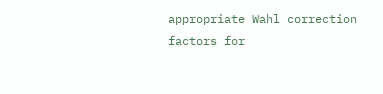appropriate Wahl correction factors for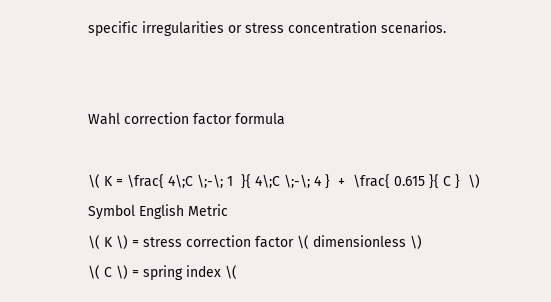specific irregularities or stress concentration scenarios.


Wahl correction factor formula

\( K = \frac{ 4\;C \;-\; 1  }{ 4\;C \;-\; 4 }  +  \frac{ 0.615 }{ C }  \)
Symbol English Metric
\( K \) = stress correction factor \( dimensionless \)
\( C \) = spring index \(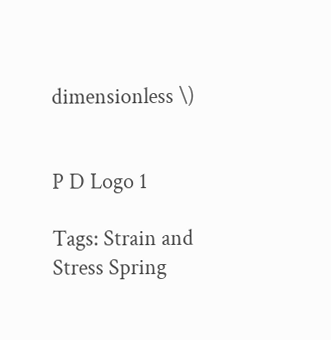dimensionless \)


P D Logo 1

Tags: Strain and Stress Spring